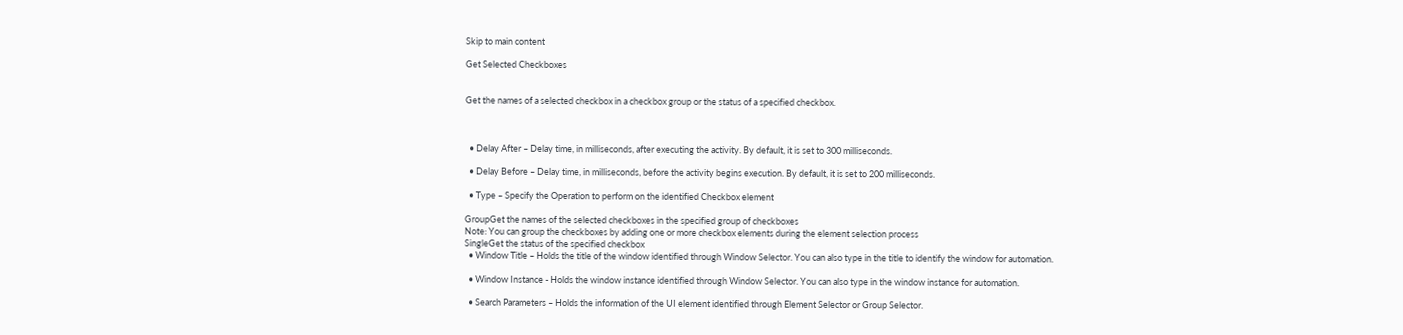Skip to main content

Get Selected Checkboxes


Get the names of a selected checkbox in a checkbox group or the status of a specified checkbox.



  • Delay After – Delay time, in milliseconds, after executing the activity. By default, it is set to 300 milliseconds.

  • Delay Before – Delay time, in milliseconds, before the activity begins execution. By default, it is set to 200 milliseconds.

  • Type – Specify the Operation to perform on the identified Checkbox element

GroupGet the names of the selected checkboxes in the specified group of checkboxes
Note: You can group the checkboxes by adding one or more checkbox elements during the element selection process
SingleGet the status of the specified checkbox
  • Window Title – Holds the title of the window identified through Window Selector. You can also type in the title to identify the window for automation.

  • Window Instance - Holds the window instance identified through Window Selector. You can also type in the window instance for automation.

  • Search Parameters – Holds the information of the UI element identified through Element Selector or Group Selector.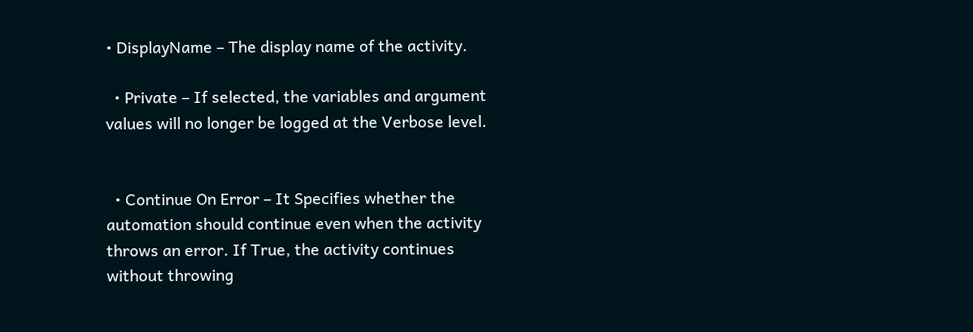• DisplayName – The display name of the activity.

  • Private – If selected, the variables and argument values will no longer be logged at the Verbose level.


  • Continue On Error – It Specifies whether the automation should continue even when the activity throws an error. If True, the activity continues without throwing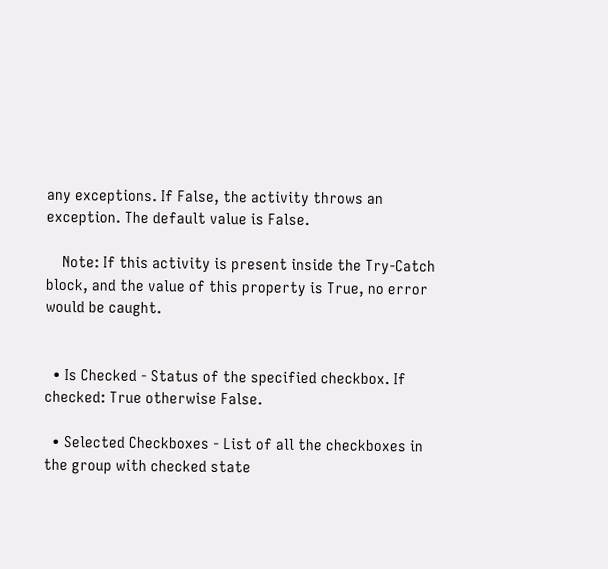any exceptions. If False, the activity throws an exception. The default value is False.

    Note: If this activity is present inside the Try-Catch block, and the value of this property is True, no error would be caught.


  • Is Checked - Status of the specified checkbox. If checked: True otherwise False.

  • Selected Checkboxes - List of all the checkboxes in the group with checked state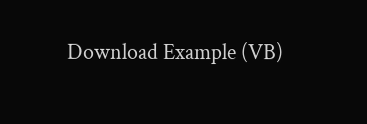Download Example (VB)